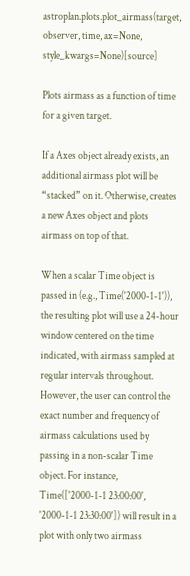astroplan.plots.plot_airmass(target, observer, time, ax=None, style_kwargs=None)[source]

Plots airmass as a function of time for a given target.

If a Axes object already exists, an additional airmass plot will be “stacked” on it. Otherwise, creates a new Axes object and plots airmass on top of that.

When a scalar Time object is passed in (e.g., Time('2000-1-1')), the resulting plot will use a 24-hour window centered on the time indicated, with airmass sampled at regular intervals throughout. However, the user can control the exact number and frequency of airmass calculations used by passing in a non-scalar Time object. For instance, Time(['2000-1-1 23:00:00', '2000-1-1 23:30:00']) will result in a plot with only two airmass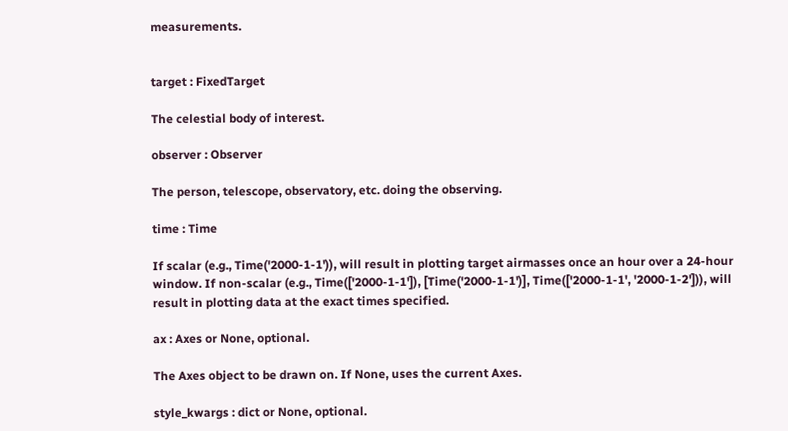measurements.


target : FixedTarget

The celestial body of interest.

observer : Observer

The person, telescope, observatory, etc. doing the observing.

time : Time

If scalar (e.g., Time('2000-1-1')), will result in plotting target airmasses once an hour over a 24-hour window. If non-scalar (e.g., Time(['2000-1-1']), [Time('2000-1-1')], Time(['2000-1-1', '2000-1-2'])), will result in plotting data at the exact times specified.

ax : Axes or None, optional.

The Axes object to be drawn on. If None, uses the current Axes.

style_kwargs : dict or None, optional.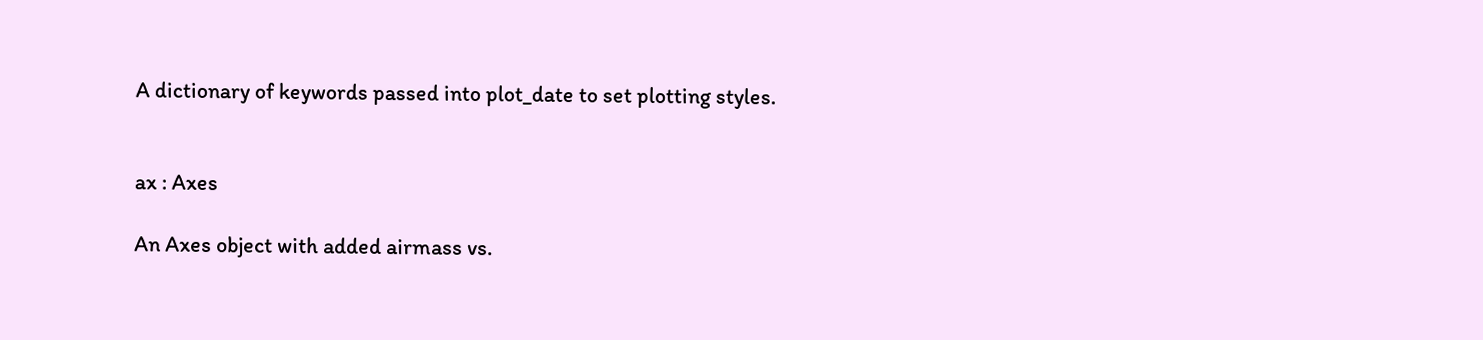A dictionary of keywords passed into plot_date to set plotting styles.


ax : Axes

An Axes object with added airmass vs.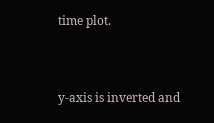time plot.


y-axis is inverted and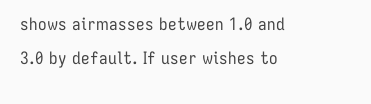shows airmasses between 1.0 and 3.0 by default. If user wishes to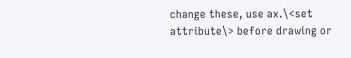change these, use ax.\<set attribute\> before drawing or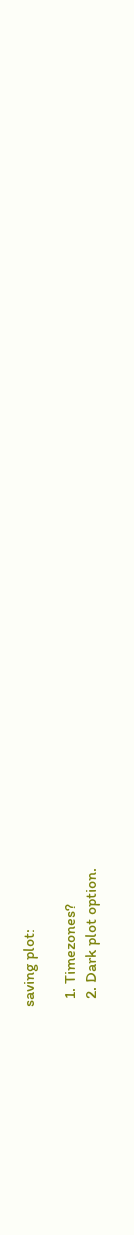saving plot:

  1. Timezones?
  2. Dark plot option.